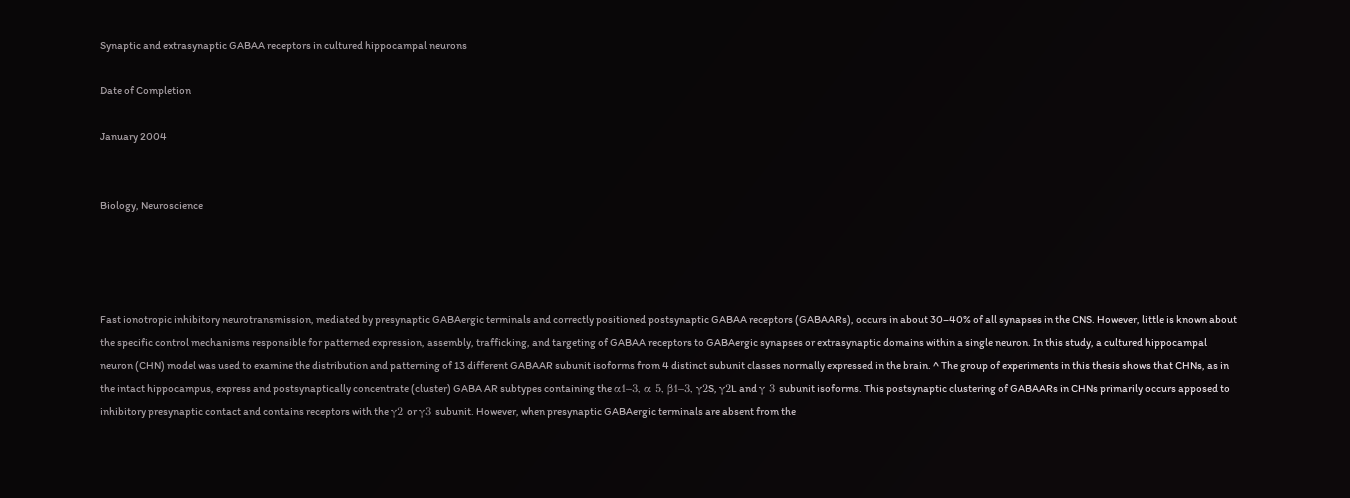Synaptic and extrasynaptic GABAA receptors in cultured hippocampal neurons

Date of Completion

January 2004


Biology, Neuroscience




Fast ionotropic inhibitory neurotransmission, mediated by presynaptic GABAergic terminals and correctly positioned postsynaptic GABAA receptors (GABAARs), occurs in about 30–40% of all synapses in the CNS. However, little is known about the specific control mechanisms responsible for patterned expression, assembly, trafficking, and targeting of GABAA receptors to GABAergic synapses or extrasynaptic domains within a single neuron. In this study, a cultured hippocampal neuron (CHN) model was used to examine the distribution and patterning of 13 different GABAAR subunit isoforms from 4 distinct subunit classes normally expressed in the brain. ^ The group of experiments in this thesis shows that CHNs, as in the intact hippocampus, express and postsynaptically concentrate (cluster) GABA AR subtypes containing the α1–3, α 5, β1–3, γ2S, γ2L and γ 3 subunit isoforms. This postsynaptic clustering of GABAARs in CHNs primarily occurs apposed to inhibitory presynaptic contact and contains receptors with the γ2 or γ3 subunit. However, when presynaptic GABAergic terminals are absent from the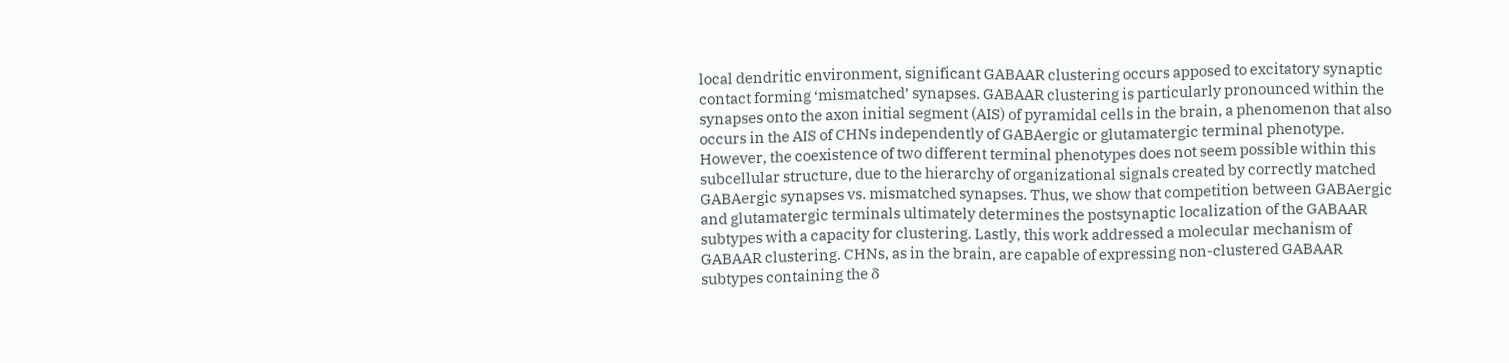local dendritic environment, significant GABAAR clustering occurs apposed to excitatory synaptic contact forming ‘mismatched’ synapses. GABAAR clustering is particularly pronounced within the synapses onto the axon initial segment (AIS) of pyramidal cells in the brain, a phenomenon that also occurs in the AIS of CHNs independently of GABAergic or glutamatergic terminal phenotype. However, the coexistence of two different terminal phenotypes does not seem possible within this subcellular structure, due to the hierarchy of organizational signals created by correctly matched GABAergic synapses vs. mismatched synapses. Thus, we show that competition between GABAergic and glutamatergic terminals ultimately determines the postsynaptic localization of the GABAAR subtypes with a capacity for clustering. Lastly, this work addressed a molecular mechanism of GABAAR clustering. CHNs, as in the brain, are capable of expressing non-clustered GABAAR subtypes containing the δ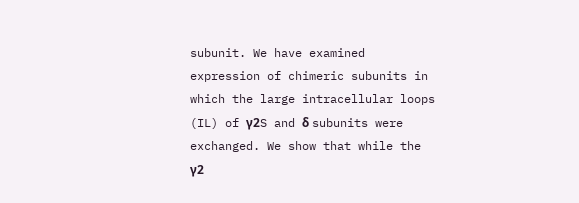subunit. We have examined expression of chimeric subunits in which the large intracellular loops (IL) of γ2S and δ subunits were exchanged. We show that while the γ2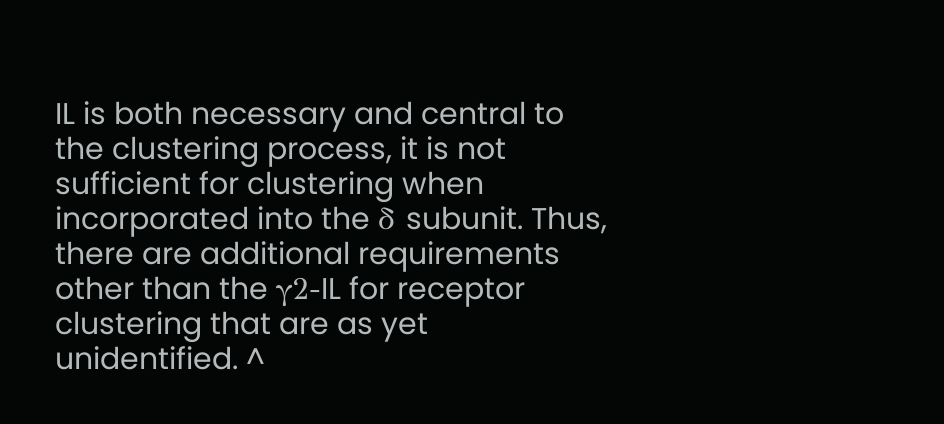IL is both necessary and central to the clustering process, it is not sufficient for clustering when incorporated into the δ subunit. Thus, there are additional requirements other than the γ2-IL for receptor clustering that are as yet unidentified. ^